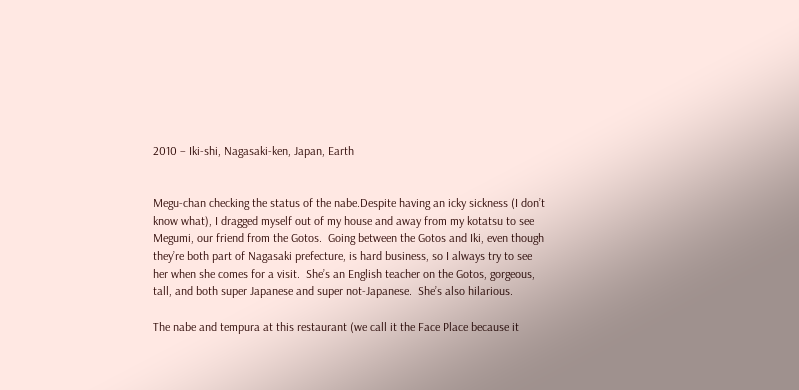2010 – Iki-shi, Nagasaki-ken, Japan, Earth


Megu-chan checking the status of the nabe.Despite having an icky sickness (I don’t know what), I dragged myself out of my house and away from my kotatsu to see Megumi, our friend from the Gotos.  Going between the Gotos and Iki, even though they’re both part of Nagasaki prefecture, is hard business, so I always try to see her when she comes for a visit.  She’s an English teacher on the Gotos, gorgeous, tall, and both super Japanese and super not-Japanese.  She’s also hilarious.

The nabe and tempura at this restaurant (we call it the Face Place because it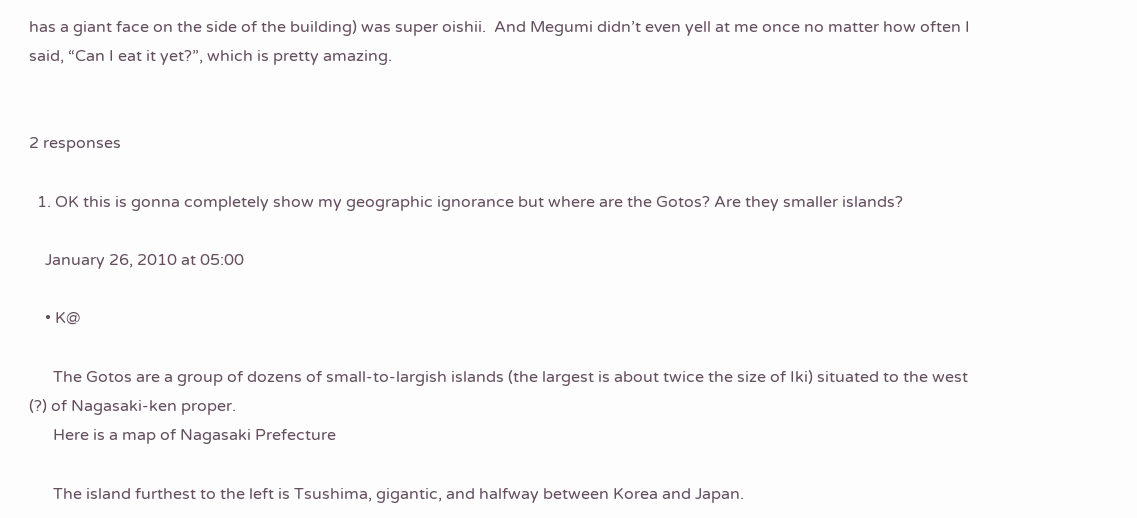has a giant face on the side of the building) was super oishii.  And Megumi didn’t even yell at me once no matter how often I said, “Can I eat it yet?”, which is pretty amazing.


2 responses

  1. OK this is gonna completely show my geographic ignorance but where are the Gotos? Are they smaller islands?

    January 26, 2010 at 05:00

    • K@

      The Gotos are a group of dozens of small-to-largish islands (the largest is about twice the size of Iki) situated to the west (?) of Nagasaki-ken proper.
      Here is a map of Nagasaki Prefecture

      The island furthest to the left is Tsushima, gigantic, and halfway between Korea and Japan.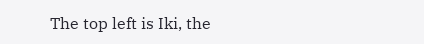The top left is Iki, the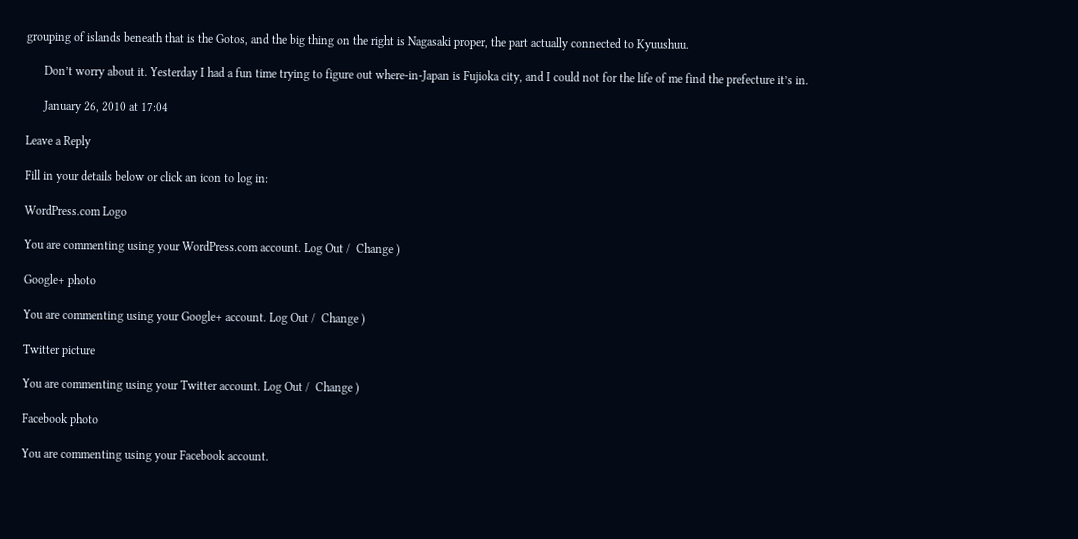grouping of islands beneath that is the Gotos, and the big thing on the right is Nagasaki proper, the part actually connected to Kyuushuu.

      Don’t worry about it. Yesterday I had a fun time trying to figure out where-in-Japan is Fujioka city, and I could not for the life of me find the prefecture it’s in.

      January 26, 2010 at 17:04

Leave a Reply

Fill in your details below or click an icon to log in:

WordPress.com Logo

You are commenting using your WordPress.com account. Log Out /  Change )

Google+ photo

You are commenting using your Google+ account. Log Out /  Change )

Twitter picture

You are commenting using your Twitter account. Log Out /  Change )

Facebook photo

You are commenting using your Facebook account.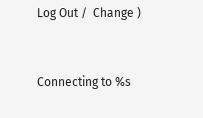Log Out /  Change )


Connecting to %s